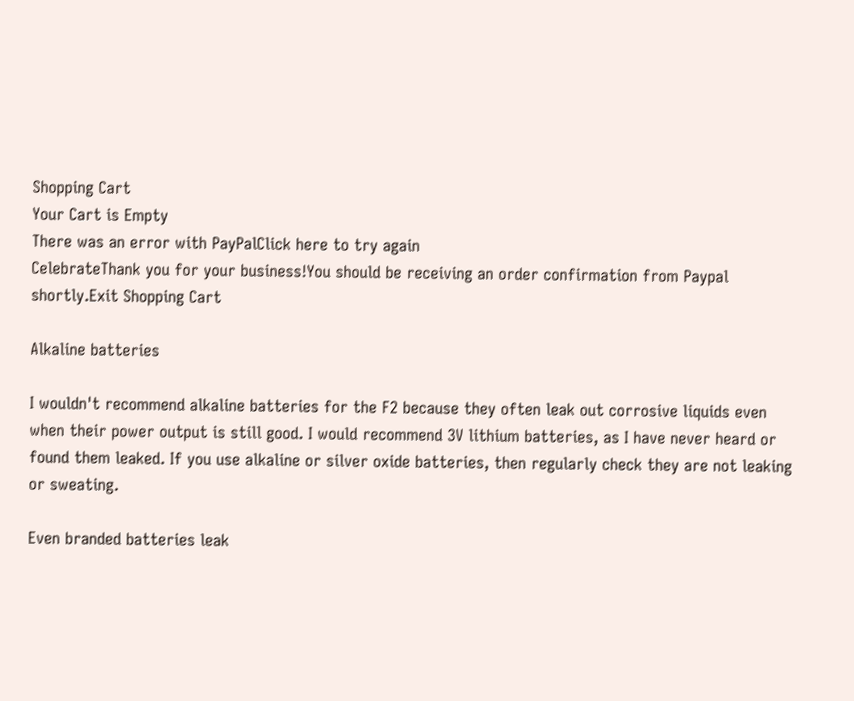Shopping Cart
Your Cart is Empty
There was an error with PayPalClick here to try again
CelebrateThank you for your business!You should be receiving an order confirmation from Paypal shortly.Exit Shopping Cart

Alkaline batteries

I wouldn't recommend alkaline batteries for the F2 because they often leak out corrosive liquids even when their power output is still good. I would recommend 3V lithium batteries, as I have never heard or found them leaked. If you use alkaline or silver oxide batteries, then regularly check they are not leaking or sweating.

Even branded batteries leak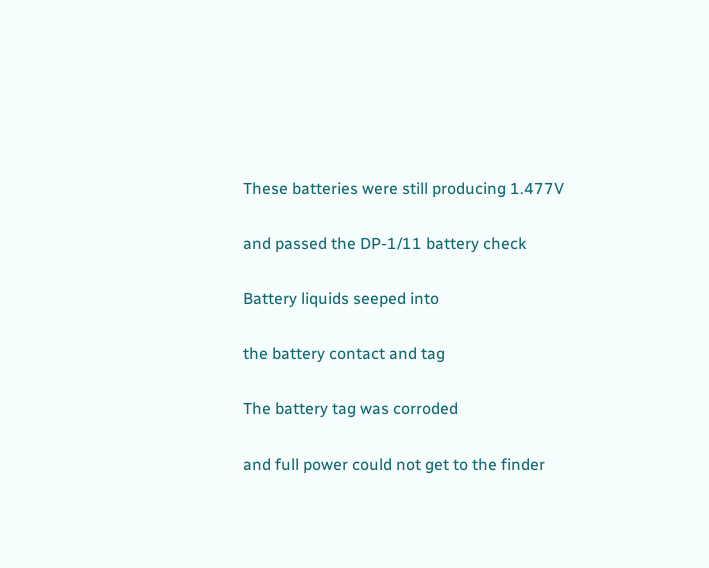These batteries were still producing 1.477V

and passed the DP-1/11 battery check

Battery liquids seeped into

the battery contact and tag

The battery tag was corroded

and full power could not get to the finder